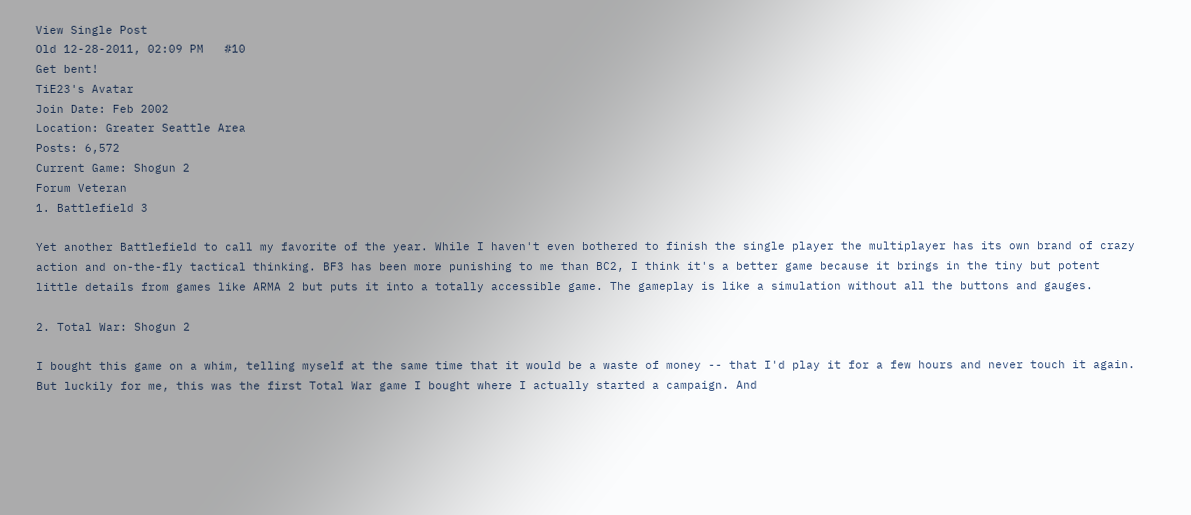View Single Post
Old 12-28-2011, 02:09 PM   #10
Get bent!
TiE23's Avatar
Join Date: Feb 2002
Location: Greater Seattle Area
Posts: 6,572
Current Game: Shogun 2
Forum Veteran
1. Battlefield 3

Yet another Battlefield to call my favorite of the year. While I haven't even bothered to finish the single player the multiplayer has its own brand of crazy action and on-the-fly tactical thinking. BF3 has been more punishing to me than BC2, I think it's a better game because it brings in the tiny but potent little details from games like ARMA 2 but puts it into a totally accessible game. The gameplay is like a simulation without all the buttons and gauges.

2. Total War: Shogun 2

I bought this game on a whim, telling myself at the same time that it would be a waste of money -- that I'd play it for a few hours and never touch it again. But luckily for me, this was the first Total War game I bought where I actually started a campaign. And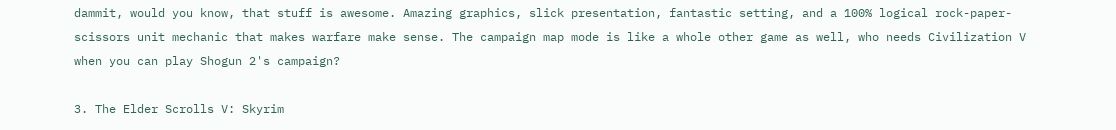dammit, would you know, that stuff is awesome. Amazing graphics, slick presentation, fantastic setting, and a 100% logical rock-paper-scissors unit mechanic that makes warfare make sense. The campaign map mode is like a whole other game as well, who needs Civilization V when you can play Shogun 2's campaign?

3. The Elder Scrolls V: Skyrim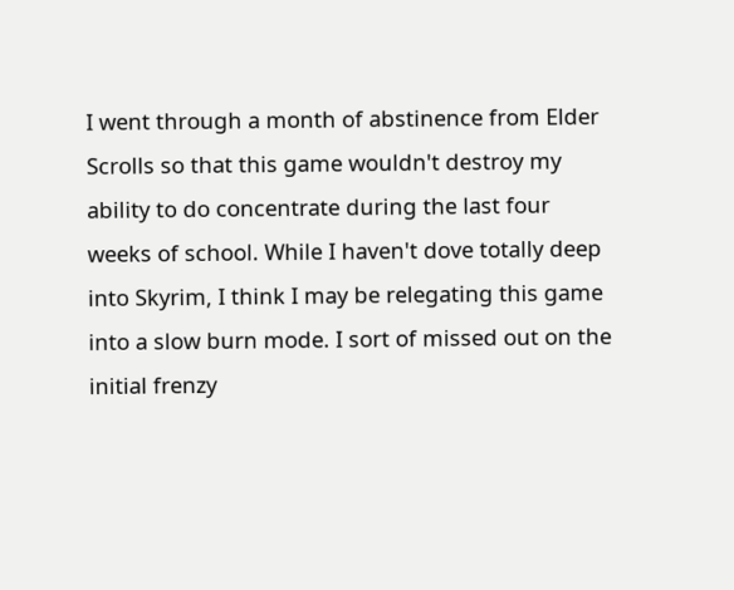I went through a month of abstinence from Elder Scrolls so that this game wouldn't destroy my ability to do concentrate during the last four weeks of school. While I haven't dove totally deep into Skyrim, I think I may be relegating this game into a slow burn mode. I sort of missed out on the initial frenzy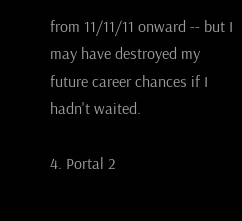from 11/11/11 onward -- but I may have destroyed my future career chances if I hadn't waited.

4. Portal 2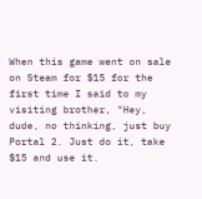When this game went on sale on Steam for $15 for the first time I said to my visiting brother, "Hey, dude, no thinking, just buy Portal 2. Just do it, take $15 and use it.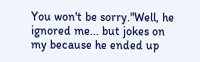You won't be sorry."Well, he ignored me... but jokes on my because he ended up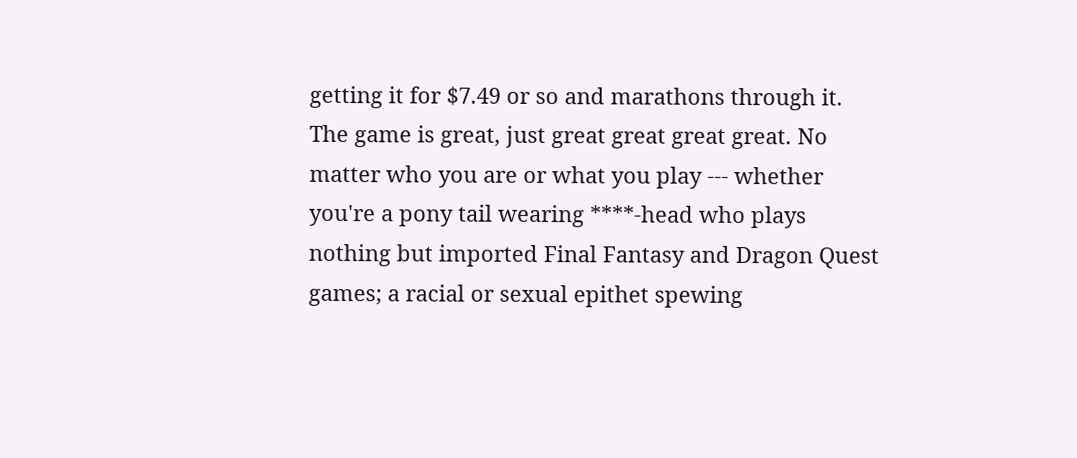getting it for $7.49 or so and marathons through it. The game is great, just great great great great. No matter who you are or what you play --- whether you're a pony tail wearing ****-head who plays nothing but imported Final Fantasy and Dragon Quest games; a racial or sexual epithet spewing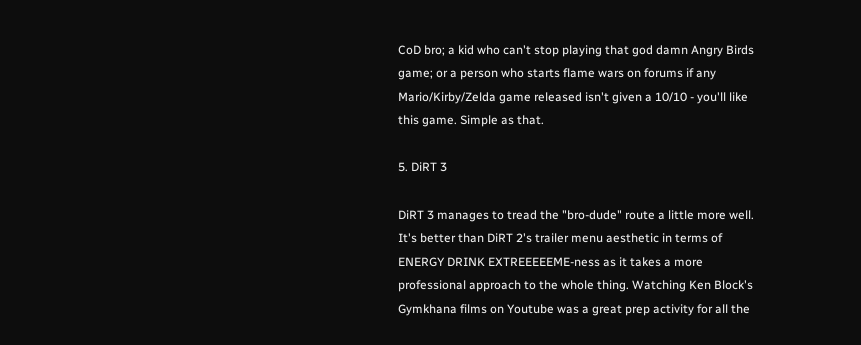CoD bro; a kid who can't stop playing that god damn Angry Birds game; or a person who starts flame wars on forums if any Mario/Kirby/Zelda game released isn't given a 10/10 - you'll like this game. Simple as that.

5. DiRT 3

DiRT 3 manages to tread the "bro-dude" route a little more well. It's better than DiRT 2's trailer menu aesthetic in terms of ENERGY DRINK EXTREEEEEME-ness as it takes a more professional approach to the whole thing. Watching Ken Block's Gymkhana films on Youtube was a great prep activity for all the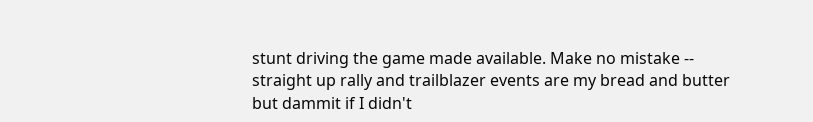stunt driving the game made available. Make no mistake -- straight up rally and trailblazer events are my bread and butter but dammit if I didn't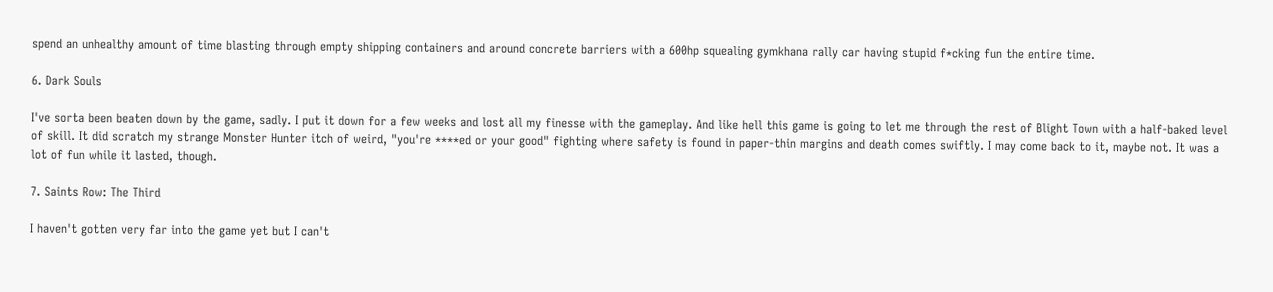spend an unhealthy amount of time blasting through empty shipping containers and around concrete barriers with a 600hp squealing gymkhana rally car having stupid f*cking fun the entire time.

6. Dark Souls

I've sorta been beaten down by the game, sadly. I put it down for a few weeks and lost all my finesse with the gameplay. And like hell this game is going to let me through the rest of Blight Town with a half-baked level of skill. It did scratch my strange Monster Hunter itch of weird, "you're ****ed or your good" fighting where safety is found in paper-thin margins and death comes swiftly. I may come back to it, maybe not. It was a lot of fun while it lasted, though.

7. Saints Row: The Third

I haven't gotten very far into the game yet but I can't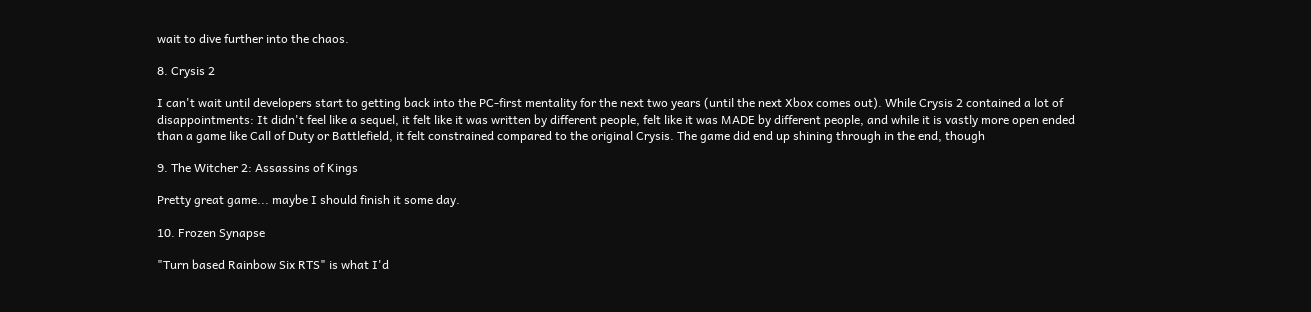wait to dive further into the chaos.

8. Crysis 2

I can't wait until developers start to getting back into the PC-first mentality for the next two years (until the next Xbox comes out). While Crysis 2 contained a lot of disappointments: It didn't feel like a sequel, it felt like it was written by different people, felt like it was MADE by different people, and while it is vastly more open ended than a game like Call of Duty or Battlefield, it felt constrained compared to the original Crysis. The game did end up shining through in the end, though

9. The Witcher 2: Assassins of Kings

Pretty great game... maybe I should finish it some day.

10. Frozen Synapse

"Turn based Rainbow Six RTS" is what I'd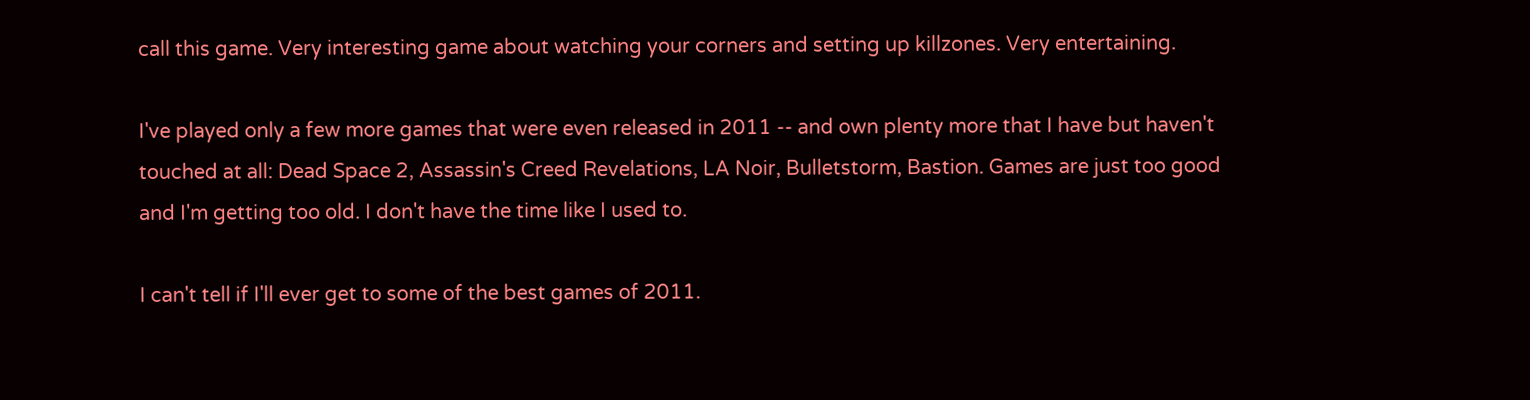call this game. Very interesting game about watching your corners and setting up killzones. Very entertaining.

I've played only a few more games that were even released in 2011 -- and own plenty more that I have but haven't touched at all: Dead Space 2, Assassin's Creed Revelations, LA Noir, Bulletstorm, Bastion. Games are just too good and I'm getting too old. I don't have the time like I used to.

I can't tell if I'll ever get to some of the best games of 2011.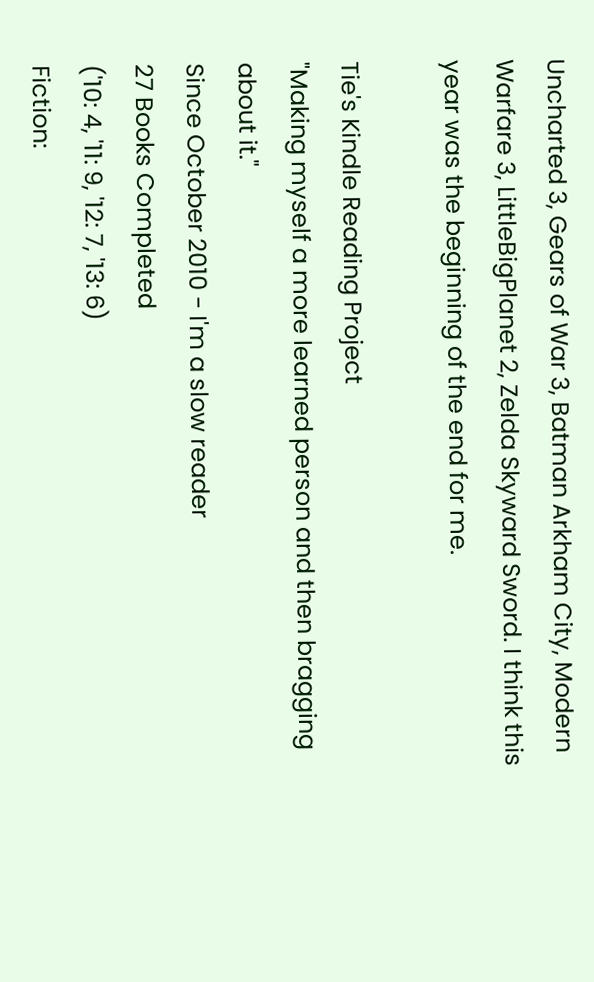Uncharted 3, Gears of War 3, Batman Arkham City, Modern Warfare 3, LittleBigPlanet 2, Zelda Skyward Sword. I think this year was the beginning of the end for me.

Tie's Kindle Reading Project
"Making myself a more learned person and then bragging about it."
Since October 2010 - I'm a slow reader
27 Books Completed
('10: 4, '11: 9, '12: 7, '13: 6)
Fiction: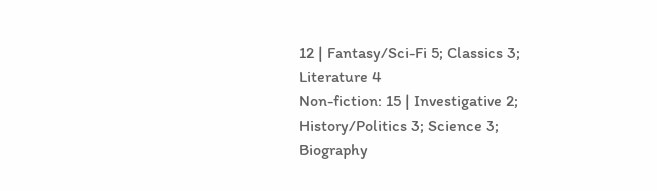12 | Fantasy/Sci-Fi 5; Classics 3; Literature 4
Non-fiction: 15 | Investigative 2; History/Politics 3; Science 3; Biography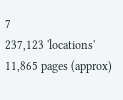7
237,123 'locations'
11,865 pages (approx)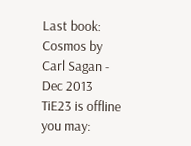Last book: Cosmos by Carl Sagan - Dec 2013
TiE23 is offline   you may: